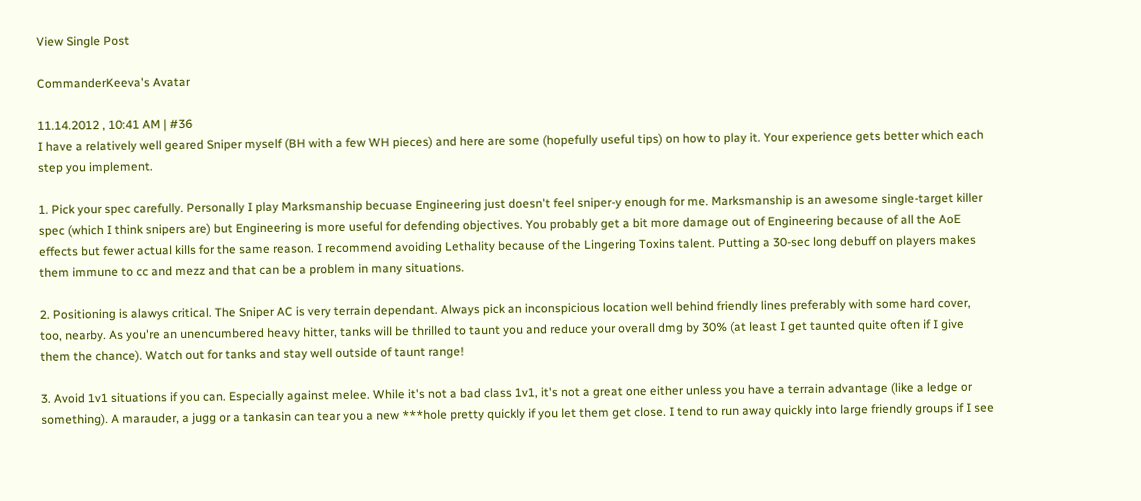View Single Post

CommanderKeeva's Avatar

11.14.2012 , 10:41 AM | #36
I have a relatively well geared Sniper myself (BH with a few WH pieces) and here are some (hopefully useful tips) on how to play it. Your experience gets better which each step you implement.

1. Pick your spec carefully. Personally I play Marksmanship becuase Engineering just doesn't feel sniper-y enough for me. Marksmanship is an awesome single-target killer spec (which I think snipers are) but Engineering is more useful for defending objectives. You probably get a bit more damage out of Engineering because of all the AoE effects but fewer actual kills for the same reason. I recommend avoiding Lethality because of the Lingering Toxins talent. Putting a 30-sec long debuff on players makes them immune to cc and mezz and that can be a problem in many situations.

2. Positioning is alawys critical. The Sniper AC is very terrain dependant. Always pick an inconspicious location well behind friendly lines preferably with some hard cover, too, nearby. As you're an unencumbered heavy hitter, tanks will be thrilled to taunt you and reduce your overall dmg by 30% (at least I get taunted quite often if I give them the chance). Watch out for tanks and stay well outside of taunt range!

3. Avoid 1v1 situations if you can. Especially against melee. While it's not a bad class 1v1, it's not a great one either unless you have a terrain advantage (like a ledge or something). A marauder, a jugg or a tankasin can tear you a new ***hole pretty quickly if you let them get close. I tend to run away quickly into large friendly groups if I see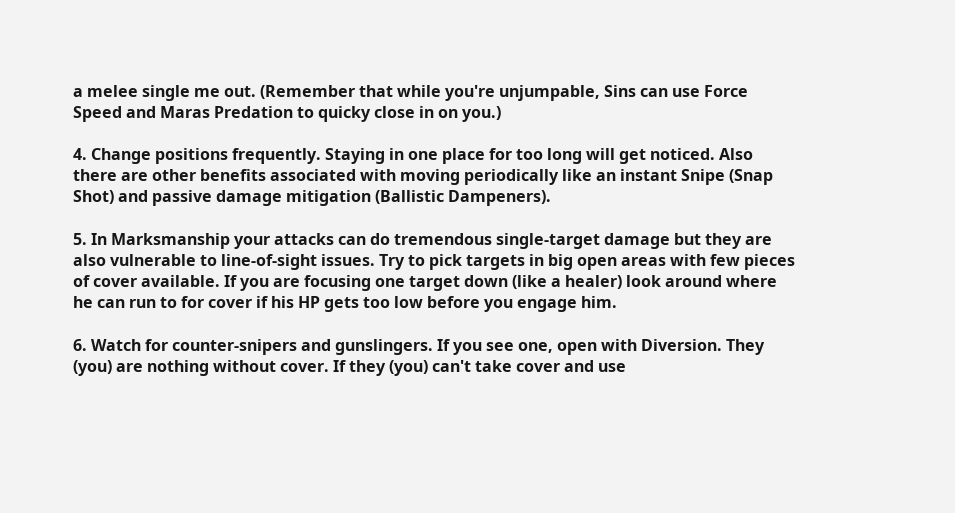a melee single me out. (Remember that while you're unjumpable, Sins can use Force Speed and Maras Predation to quicky close in on you.)

4. Change positions frequently. Staying in one place for too long will get noticed. Also there are other benefits associated with moving periodically like an instant Snipe (Snap Shot) and passive damage mitigation (Ballistic Dampeners).

5. In Marksmanship your attacks can do tremendous single-target damage but they are also vulnerable to line-of-sight issues. Try to pick targets in big open areas with few pieces of cover available. If you are focusing one target down (like a healer) look around where he can run to for cover if his HP gets too low before you engage him.

6. Watch for counter-snipers and gunslingers. If you see one, open with Diversion. They (you) are nothing without cover. If they (you) can't take cover and use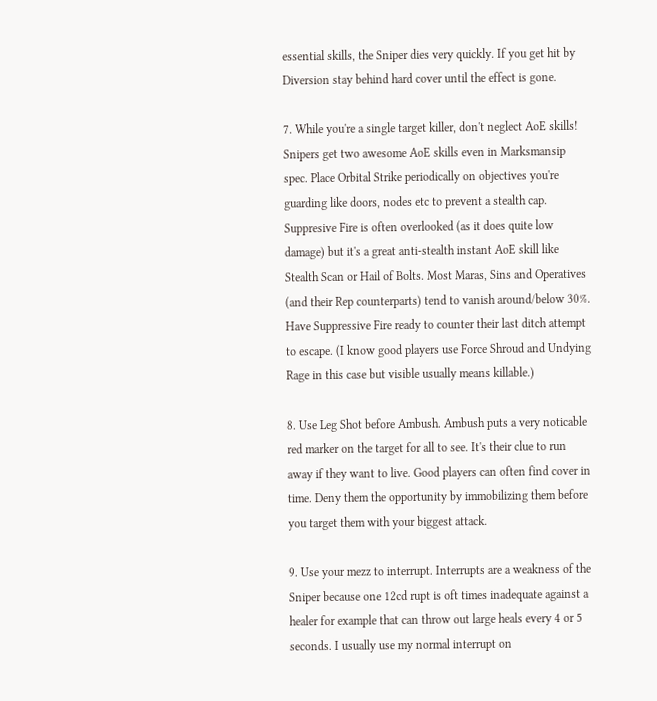essential skills, the Sniper dies very quickly. If you get hit by Diversion stay behind hard cover until the effect is gone.

7. While you're a single target killer, don't neglect AoE skills! Snipers get two awesome AoE skills even in Marksmansip spec. Place Orbital Strike periodically on objectives you're guarding like doors, nodes etc to prevent a stealth cap. Suppresive Fire is often overlooked (as it does quite low damage) but it's a great anti-stealth instant AoE skill like Stealth Scan or Hail of Bolts. Most Maras, Sins and Operatives (and their Rep counterparts) tend to vanish around/below 30%. Have Suppressive Fire ready to counter their last ditch attempt to escape. (I know good players use Force Shroud and Undying Rage in this case but visible usually means killable.)

8. Use Leg Shot before Ambush. Ambush puts a very noticable red marker on the target for all to see. It's their clue to run away if they want to live. Good players can often find cover in time. Deny them the opportunity by immobilizing them before you target them with your biggest attack.

9. Use your mezz to interrupt. Interrupts are a weakness of the Sniper because one 12cd rupt is oft times inadequate against a healer for example that can throw out large heals every 4 or 5 seconds. I usually use my normal interrupt on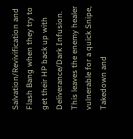Salvation/Revivification and Flash Bang when they try to get their HP back up with Deliverance/Dark Infusion. This leaves the enemy healer vulnerable for a quick Snipe, Takedown and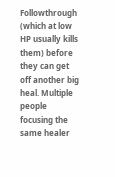Followthrough (which at low HP usually kills them) before they can get off another big heal. Multiple people focusing the same healer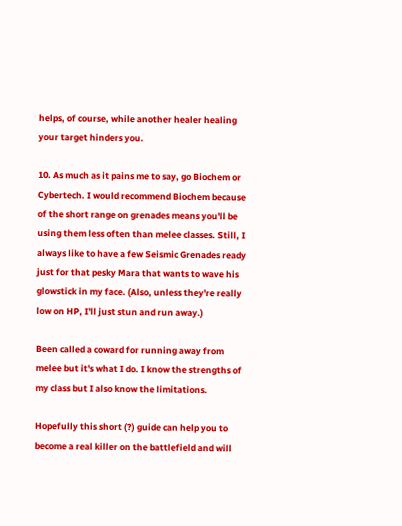helps, of course, while another healer healing your target hinders you.

10. As much as it pains me to say, go Biochem or Cybertech. I would recommend Biochem because of the short range on grenades means you'll be using them less often than melee classes. Still, I always like to have a few Seismic Grenades ready just for that pesky Mara that wants to wave his glowstick in my face. (Also, unless they're really low on HP, I'll just stun and run away.)

Been called a coward for running away from melee but it's what I do. I know the strengths of my class but I also know the limitations.

Hopefully this short (?) guide can help you to become a real killer on the battlefield and will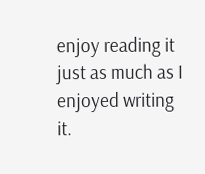enjoy reading it just as much as I enjoyed writing it.